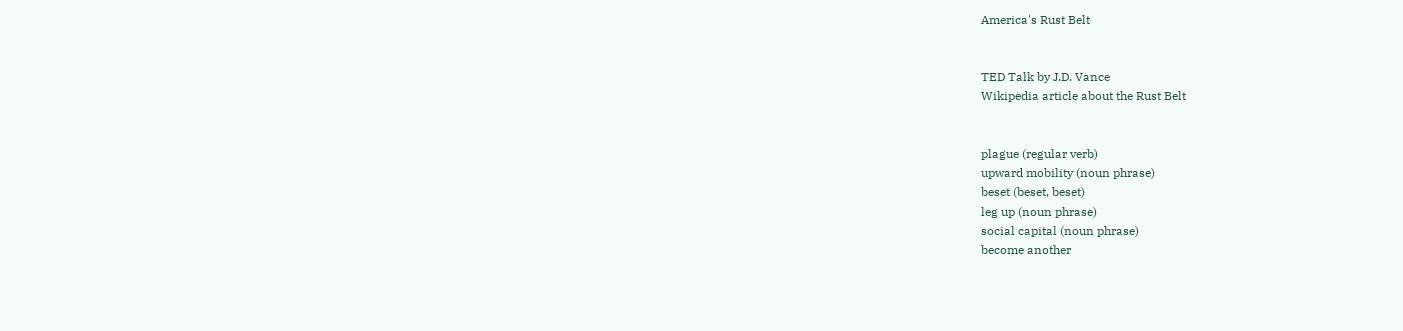America's Rust Belt


TED Talk by J.D. Vance
Wikipedia article about the Rust Belt


plague (regular verb)
upward mobility (noun phrase)
beset (beset, beset)
leg up (noun phrase)
social capital (noun phrase)
become another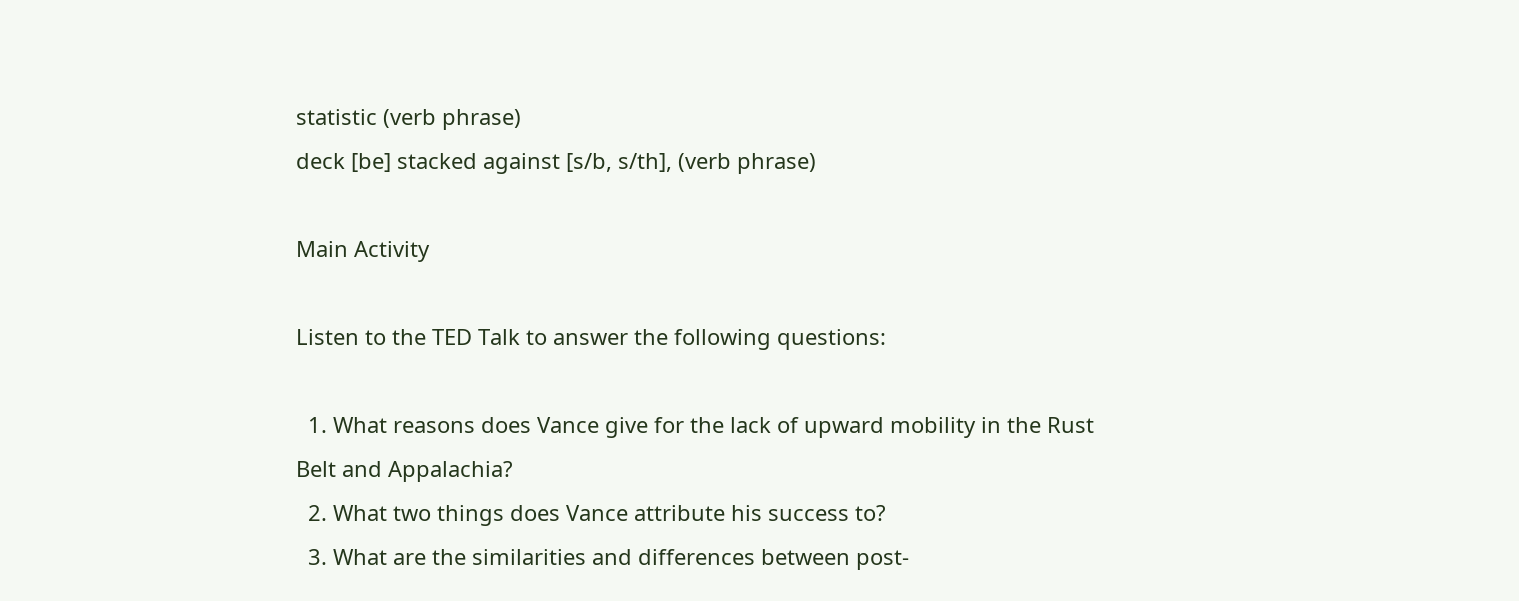statistic (verb phrase)
deck [be] stacked against [s/b, s/th], (verb phrase)

Main Activity

Listen to the TED Talk to answer the following questions:

  1. What reasons does Vance give for the lack of upward mobility in the Rust Belt and Appalachia?
  2. What two things does Vance attribute his success to?
  3. What are the similarities and differences between post-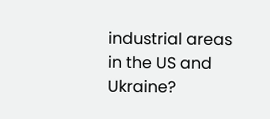industrial areas in the US and Ukraine?